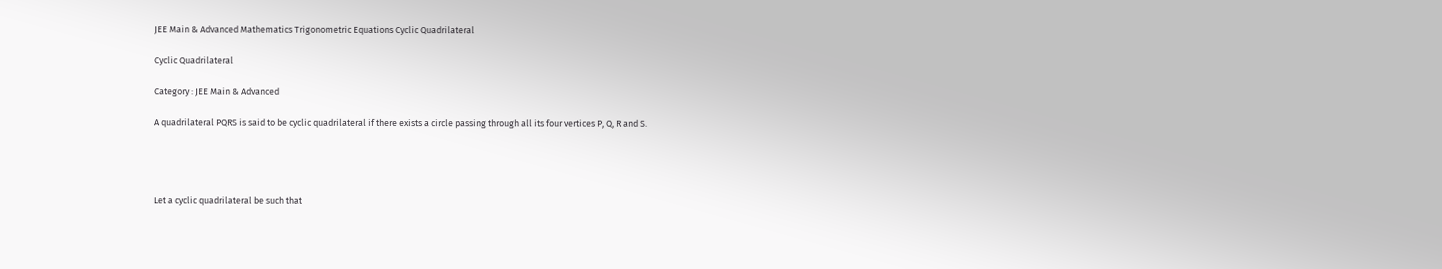JEE Main & Advanced Mathematics Trigonometric Equations Cyclic Quadrilateral

Cyclic Quadrilateral

Category : JEE Main & Advanced

A quadrilateral PQRS is said to be cyclic quadrilateral if there exists a circle passing through all its four vertices P, Q, R and S.




Let a cyclic quadrilateral be such that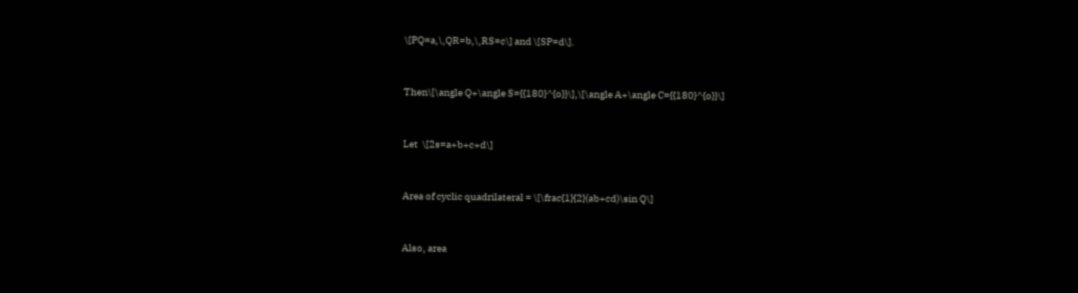\[PQ=a,\,QR=b,\,RS=c\] and \[SP=d\].



Then\[\angle Q+\angle S={{180}^{o}}\],\[\angle A+\angle C={{180}^{o}}\]



Let  \[2s=a+b+c+d\]



Area of cyclic quadrilateral = \[\frac{1}{2}(ab+cd)\sin Q\]



Also, area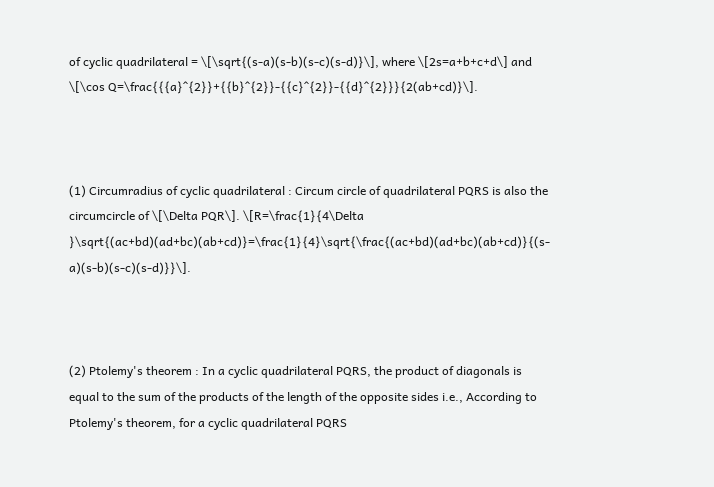of cyclic quadrilateral = \[\sqrt{(s-a)(s-b)(s-c)(s-d)}\], where \[2s=a+b+c+d\] and \[\cos Q=\frac{{{a}^{2}}+{{b}^{2}}-{{c}^{2}}-{{d}^{2}}}{2(ab+cd)}\].



(1) Circumradius of cyclic quadrilateral : Circum circle of quadrilateral PQRS is also the circumcircle of \[\Delta PQR\]. \[R=\frac{1}{4\Delta }\sqrt{(ac+bd)(ad+bc)(ab+cd)}=\frac{1}{4}\sqrt{\frac{(ac+bd)(ad+bc)(ab+cd)}{(s-a)(s-b)(s-c)(s-d)}}\].



(2) Ptolemy's theorem : In a cyclic quadrilateral PQRS, the product of diagonals is equal to the sum of the products of the length of the opposite sides i.e., According to Ptolemy's theorem, for a cyclic quadrilateral PQRS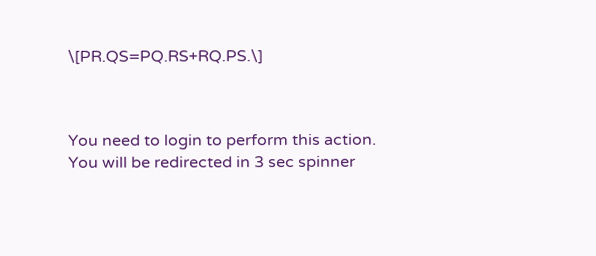\[PR.QS=PQ.RS+RQ.PS.\]



You need to login to perform this action.
You will be redirected in 3 sec spinner